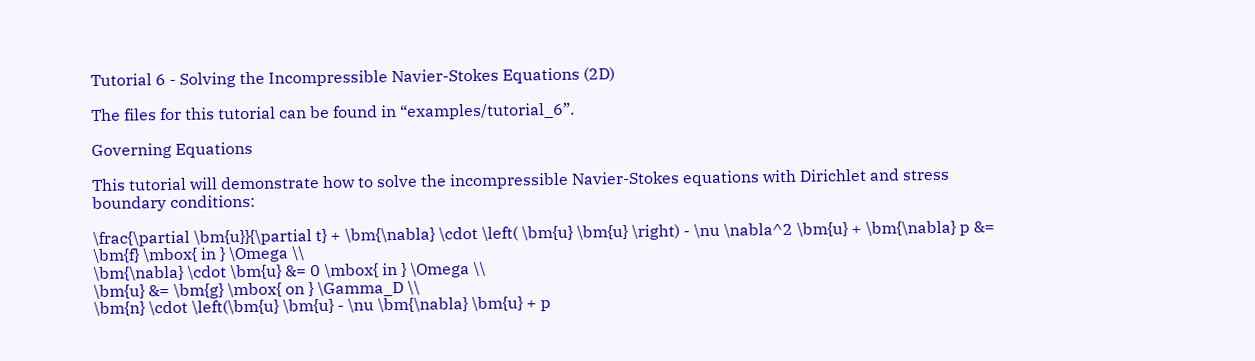Tutorial 6 - Solving the Incompressible Navier-Stokes Equations (2D)

The files for this tutorial can be found in “examples/tutorial_6”.

Governing Equations

This tutorial will demonstrate how to solve the incompressible Navier-Stokes equations with Dirichlet and stress boundary conditions:

\frac{\partial \bm{u}}{\partial t} + \bm{\nabla} \cdot \left( \bm{u} \bm{u} \right) - \nu \nabla^2 \bm{u} + \bm{\nabla} p &= \bm{f} \mbox{ in } \Omega \\
\bm{\nabla} \cdot \bm{u} &= 0 \mbox{ in } \Omega \\
\bm{u} &= \bm{g} \mbox{ on } \Gamma_D \\
\bm{n} \cdot \left(\bm{u} \bm{u} - \nu \bm{\nabla} \bm{u} + p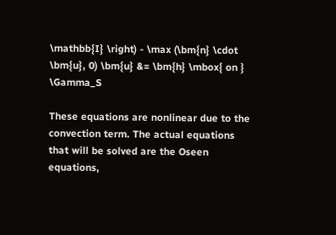\mathbb{I} \right) - \max (\bm{n} \cdot \bm{u}, 0) \bm{u} &= \bm{h} \mbox{ on } \Gamma_S

These equations are nonlinear due to the convection term. The actual equations that will be solved are the Oseen equations,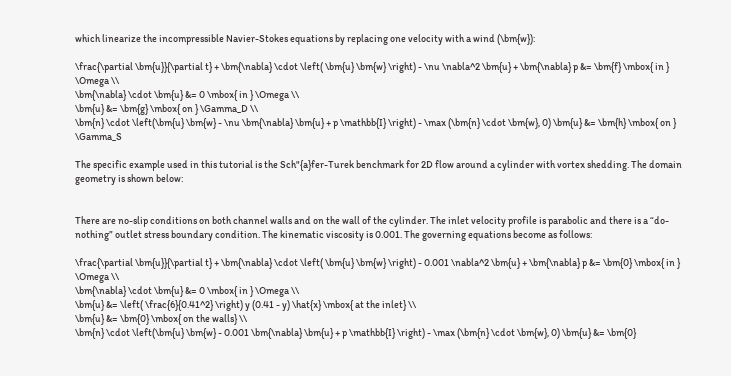which linearize the incompressible Navier-Stokes equations by replacing one velocity with a wind (\bm{w}):

\frac{\partial \bm{u}}{\partial t} + \bm{\nabla} \cdot \left( \bm{u} \bm{w} \right) - \nu \nabla^2 \bm{u} + \bm{\nabla} p &= \bm{f} \mbox{ in } \Omega \\
\bm{\nabla} \cdot \bm{u} &= 0 \mbox{ in } \Omega \\
\bm{u} &= \bm{g} \mbox{ on } \Gamma_D \\
\bm{n} \cdot \left(\bm{u} \bm{w} - \nu \bm{\nabla} \bm{u} + p \mathbb{I} \right) - \max (\bm{n} \cdot \bm{w}, 0) \bm{u} &= \bm{h} \mbox{ on } \Gamma_S

The specific example used in this tutorial is the Sch"{a}fer-Turek benchmark for 2D flow around a cylinder with vortex shedding. The domain geometry is shown below:


There are no-slip conditions on both channel walls and on the wall of the cylinder. The inlet velocity profile is parabolic and there is a “do-nothing” outlet stress boundary condition. The kinematic viscosity is 0.001. The governing equations become as follows:

\frac{\partial \bm{u}}{\partial t} + \bm{\nabla} \cdot \left( \bm{u} \bm{w} \right) - 0.001 \nabla^2 \bm{u} + \bm{\nabla} p &= \bm{0} \mbox{ in } \Omega \\
\bm{\nabla} \cdot \bm{u} &= 0 \mbox{ in } \Omega \\
\bm{u} &= \left( \frac{6}{0.41^2} \right) y (0.41 - y) \hat{x} \mbox{ at the inlet} \\
\bm{u} &= \bm{0} \mbox{ on the walls} \\
\bm{n} \cdot \left(\bm{u} \bm{w} - 0.001 \bm{\nabla} \bm{u} + p \mathbb{I} \right) - \max (\bm{n} \cdot \bm{w}, 0) \bm{u} &= \bm{0}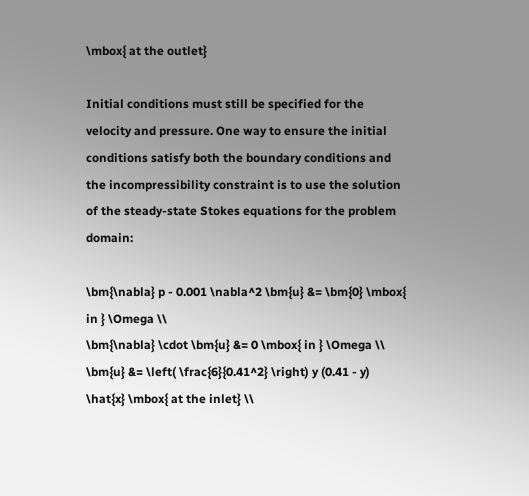\mbox{ at the outlet}

Initial conditions must still be specified for the velocity and pressure. One way to ensure the initial conditions satisfy both the boundary conditions and the incompressibility constraint is to use the solution of the steady-state Stokes equations for the problem domain:

\bm{\nabla} p - 0.001 \nabla^2 \bm{u} &= \bm{0} \mbox{ in } \Omega \\
\bm{\nabla} \cdot \bm{u} &= 0 \mbox{ in } \Omega \\
\bm{u} &= \left( \frac{6}{0.41^2} \right) y (0.41 - y) \hat{x} \mbox{ at the inlet} \\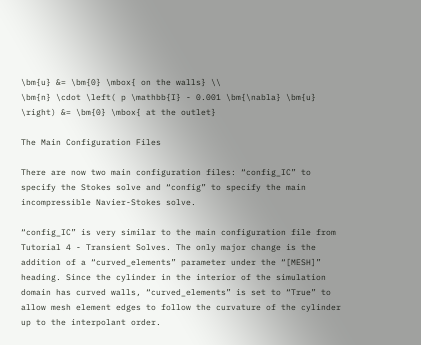\bm{u} &= \bm{0} \mbox{ on the walls} \\
\bm{n} \cdot \left( p \mathbb{I} - 0.001 \bm{\nabla} \bm{u} \right) &= \bm{0} \mbox{ at the outlet}

The Main Configuration Files

There are now two main configuration files: “config_IC” to specify the Stokes solve and “config” to specify the main incompressible Navier-Stokes solve.

“config_IC” is very similar to the main configuration file from Tutorial 4 - Transient Solves. The only major change is the addition of a “curved_elements” parameter under the “[MESH]” heading. Since the cylinder in the interior of the simulation domain has curved walls, “curved_elements” is set to “True” to allow mesh element edges to follow the curvature of the cylinder up to the interpolant order.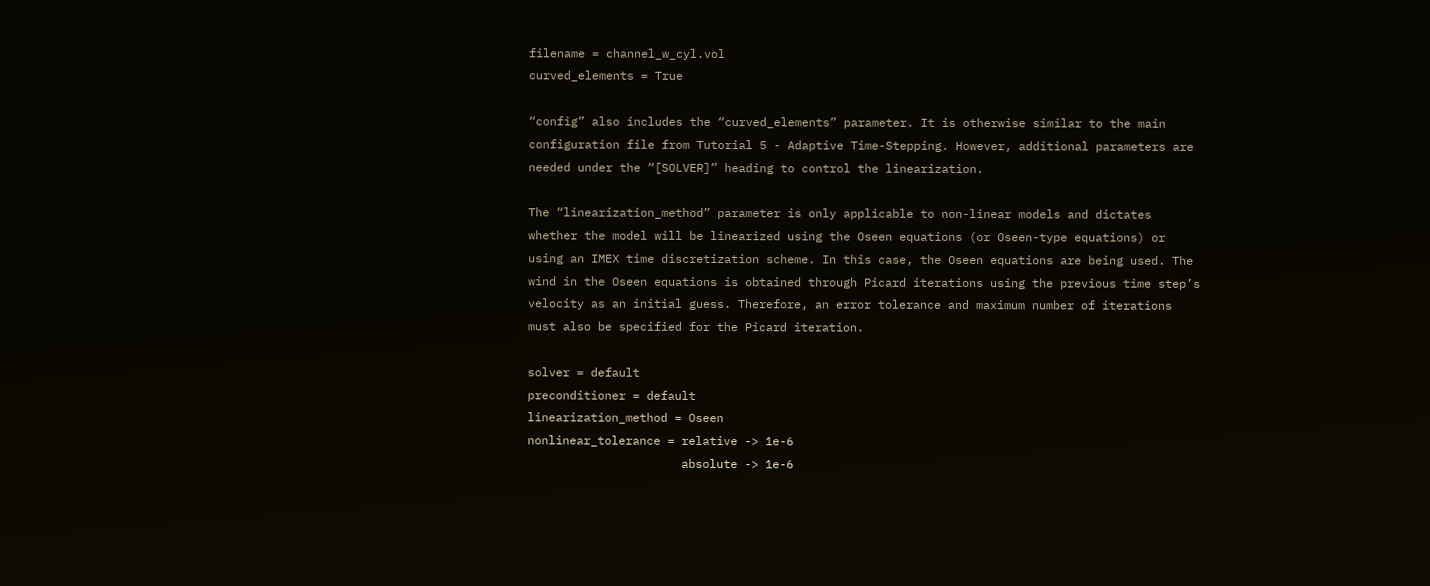filename = channel_w_cyl.vol
curved_elements = True

“config” also includes the “curved_elements” parameter. It is otherwise similar to the main configuration file from Tutorial 5 - Adaptive Time-Stepping. However, additional parameters are needed under the “[SOLVER]” heading to control the linearization.

The “linearization_method” parameter is only applicable to non-linear models and dictates whether the model will be linearized using the Oseen equations (or Oseen-type equations) or using an IMEX time discretization scheme. In this case, the Oseen equations are being used. The wind in the Oseen equations is obtained through Picard iterations using the previous time step’s velocity as an initial guess. Therefore, an error tolerance and maximum number of iterations must also be specified for the Picard iteration.

solver = default
preconditioner = default
linearization_method = Oseen
nonlinear_tolerance = relative -> 1e-6
                      absolute -> 1e-6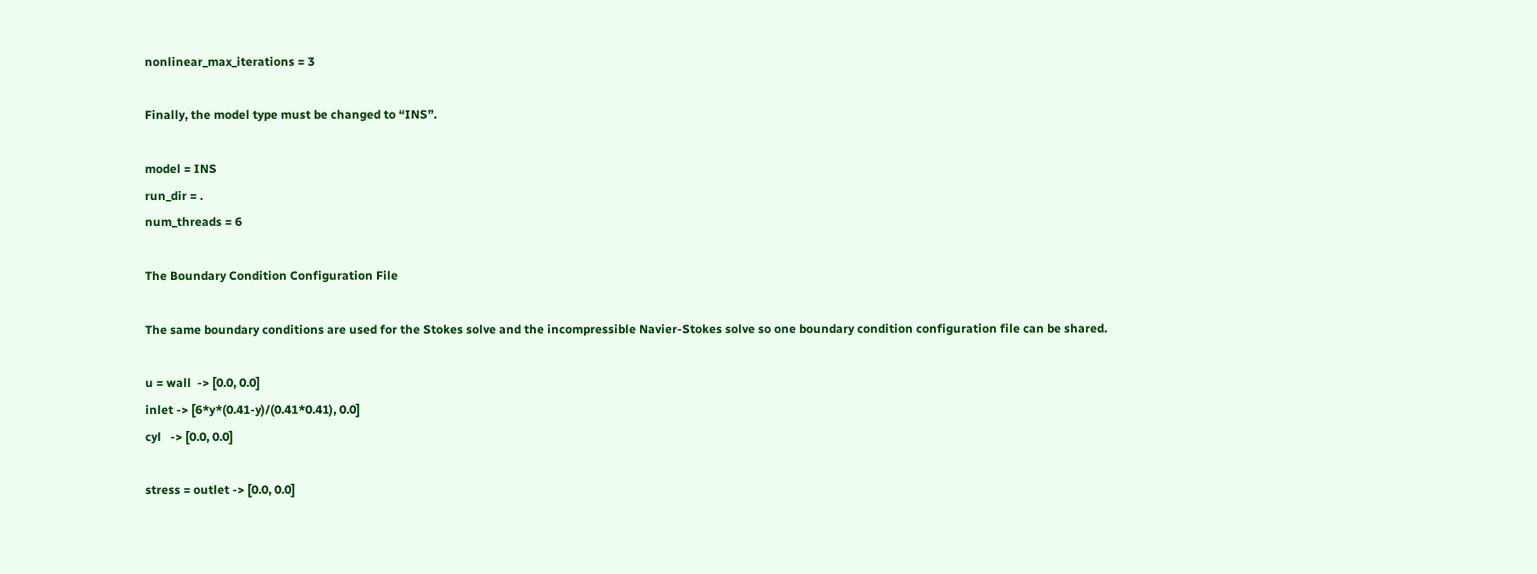nonlinear_max_iterations = 3

Finally, the model type must be changed to “INS”.

model = INS
run_dir = .
num_threads = 6

The Boundary Condition Configuration File

The same boundary conditions are used for the Stokes solve and the incompressible Navier-Stokes solve so one boundary condition configuration file can be shared.

u = wall  -> [0.0, 0.0]
inlet -> [6*y*(0.41-y)/(0.41*0.41), 0.0]
cyl   -> [0.0, 0.0]

stress = outlet -> [0.0, 0.0]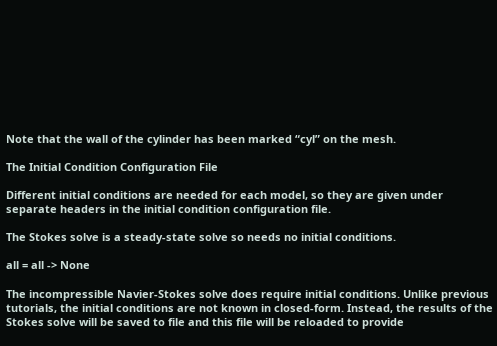Note that the wall of the cylinder has been marked “cyl” on the mesh.

The Initial Condition Configuration File

Different initial conditions are needed for each model, so they are given under separate headers in the initial condition configuration file.

The Stokes solve is a steady-state solve so needs no initial conditions.

all = all -> None

The incompressible Navier-Stokes solve does require initial conditions. Unlike previous tutorials, the initial conditions are not known in closed-form. Instead, the results of the Stokes solve will be saved to file and this file will be reloaded to provide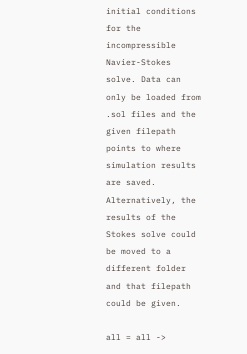initial conditions for the incompressible Navier-Stokes solve. Data can only be loaded from .sol files and the given filepath points to where simulation results are saved. Alternatively, the results of the Stokes solve could be moved to a different folder and that filepath could be given.

all = all ->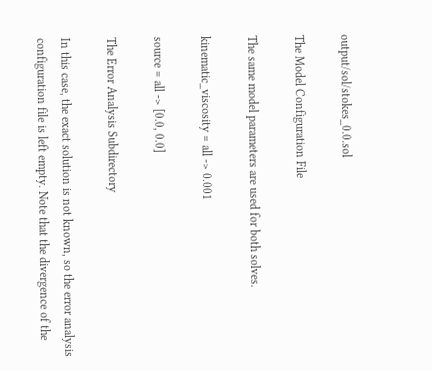output/sol/stokes_0.0.sol

The Model Configuration File

The same model parameters are used for both solves.

kinematic_viscosity = all -> 0.001

source = all -> [0.0, 0.0]

The Error Analysis Subdirectory

In this case, the exact solution is not known, so the error analysis configuration file is left empty. Note that the divergence of the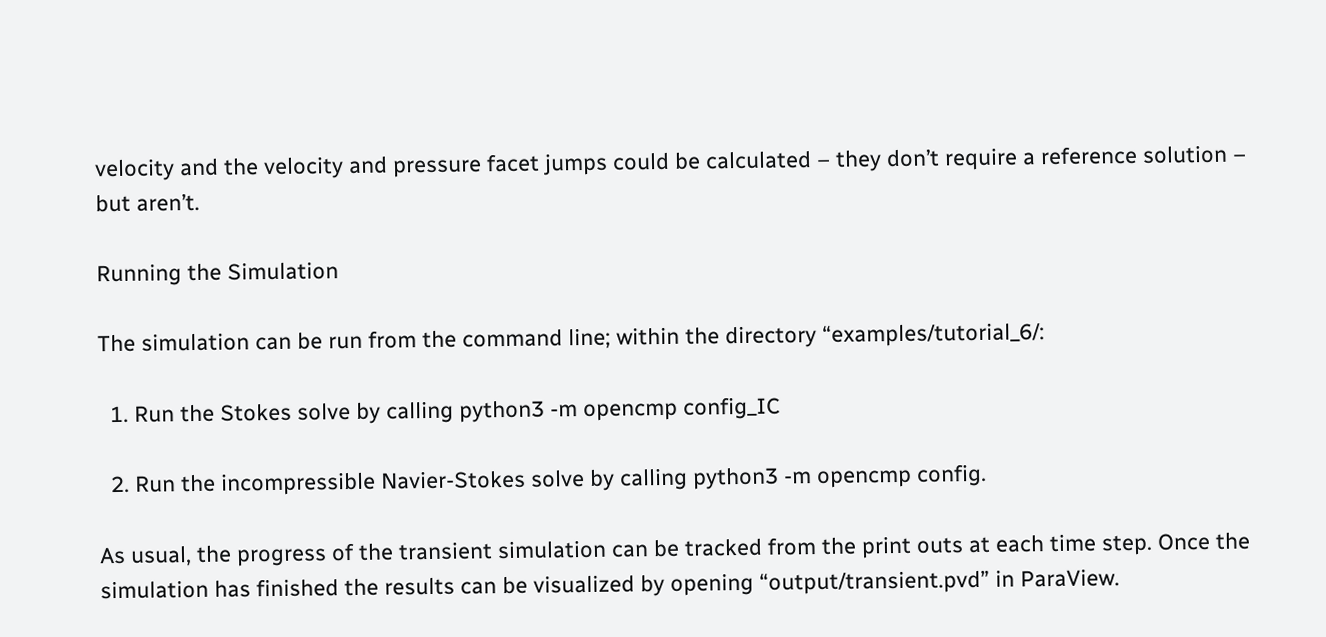velocity and the velocity and pressure facet jumps could be calculated – they don’t require a reference solution – but aren’t.

Running the Simulation

The simulation can be run from the command line; within the directory “examples/tutorial_6/:

  1. Run the Stokes solve by calling python3 -m opencmp config_IC

  2. Run the incompressible Navier-Stokes solve by calling python3 -m opencmp config.

As usual, the progress of the transient simulation can be tracked from the print outs at each time step. Once the simulation has finished the results can be visualized by opening “output/transient.pvd” in ParaView.